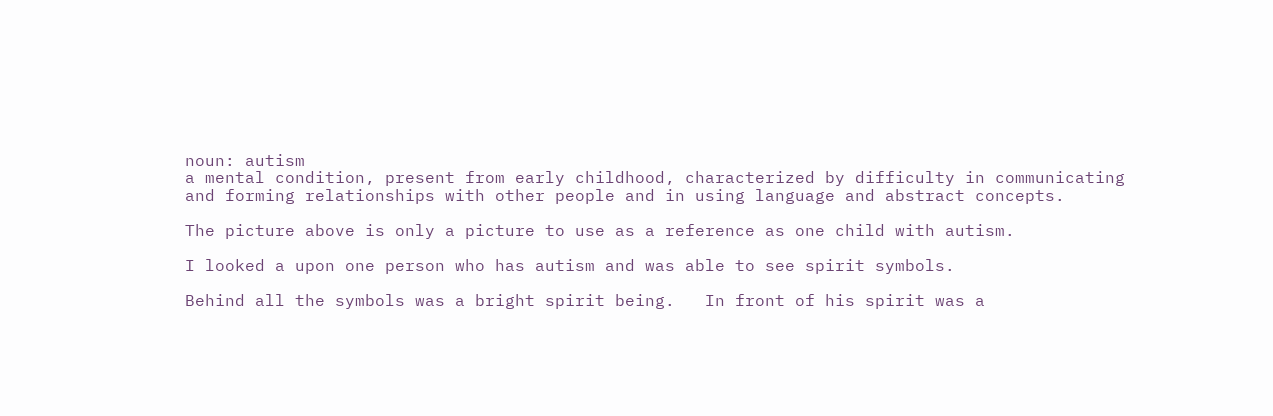noun: autism
a mental condition, present from early childhood, characterized by difficulty in communicating and forming relationships with other people and in using language and abstract concepts.

The picture above is only a picture to use as a reference as one child with autism.

I looked a upon one person who has autism and was able to see spirit symbols.

Behind all the symbols was a bright spirit being.   In front of his spirit was a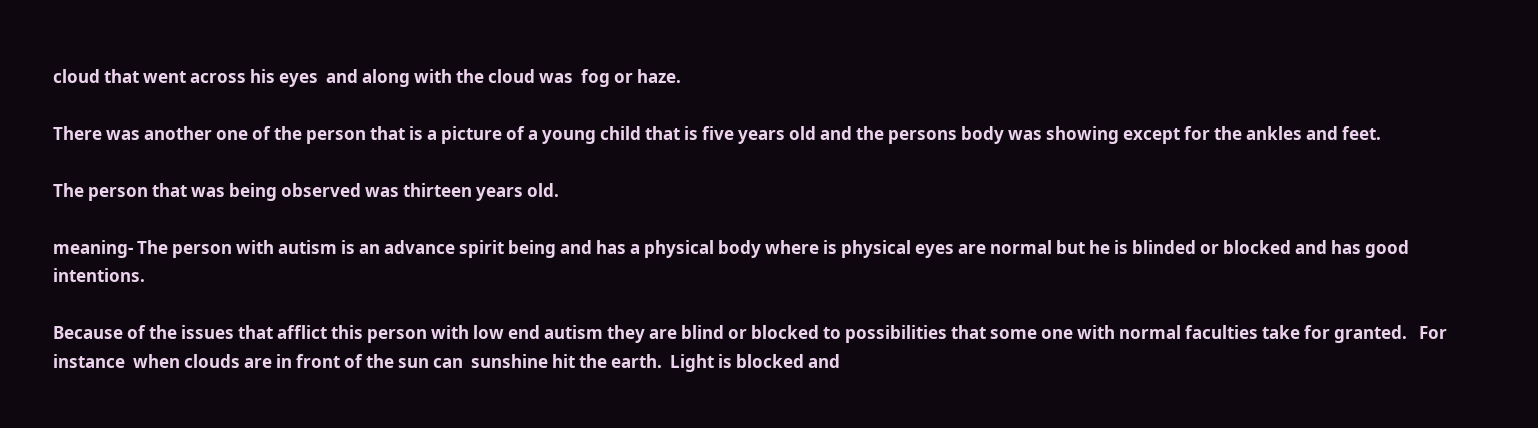cloud that went across his eyes  and along with the cloud was  fog or haze.

There was another one of the person that is a picture of a young child that is five years old and the persons body was showing except for the ankles and feet.

The person that was being observed was thirteen years old.

meaning- The person with autism is an advance spirit being and has a physical body where is physical eyes are normal but he is blinded or blocked and has good intentions.

Because of the issues that afflict this person with low end autism they are blind or blocked to possibilities that some one with normal faculties take for granted.   For instance  when clouds are in front of the sun can  sunshine hit the earth.  Light is blocked and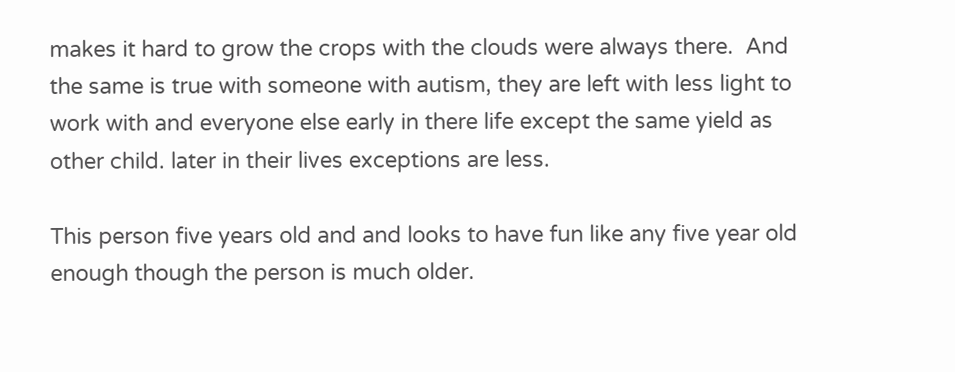makes it hard to grow the crops with the clouds were always there.  And the same is true with someone with autism, they are left with less light to work with and everyone else early in there life except the same yield as other child. later in their lives exceptions are less.

This person five years old and and looks to have fun like any five year old enough though the person is much older.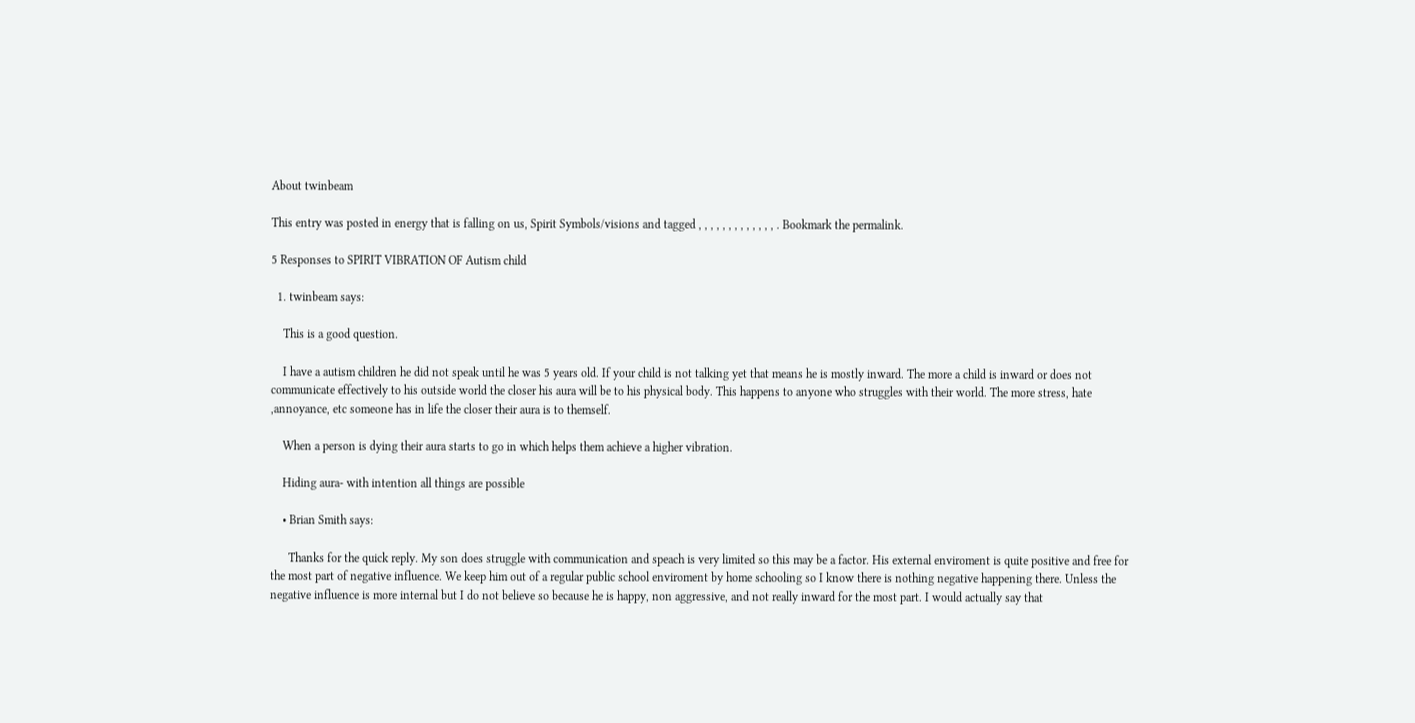About twinbeam

This entry was posted in energy that is falling on us, Spirit Symbols/visions and tagged , , , , , , , , , , , , , . Bookmark the permalink.

5 Responses to SPIRIT VIBRATION OF Autism child

  1. twinbeam says:

    This is a good question.

    I have a autism children he did not speak until he was 5 years old. If your child is not talking yet that means he is mostly inward. The more a child is inward or does not communicate effectively to his outside world the closer his aura will be to his physical body. This happens to anyone who struggles with their world. The more stress, hate ,annoyance, etc someone has in life the closer their aura is to themself.

    When a person is dying their aura starts to go in which helps them achieve a higher vibration.

    Hiding aura- with intention all things are possible

    • Brian Smith says:

      Thanks for the quick reply. My son does struggle with communication and speach is very limited so this may be a factor. His external enviroment is quite positive and free for the most part of negative influence. We keep him out of a regular public school enviroment by home schooling so I know there is nothing negative happening there. Unless the negative influence is more internal but I do not believe so because he is happy, non aggressive, and not really inward for the most part. I would actually say that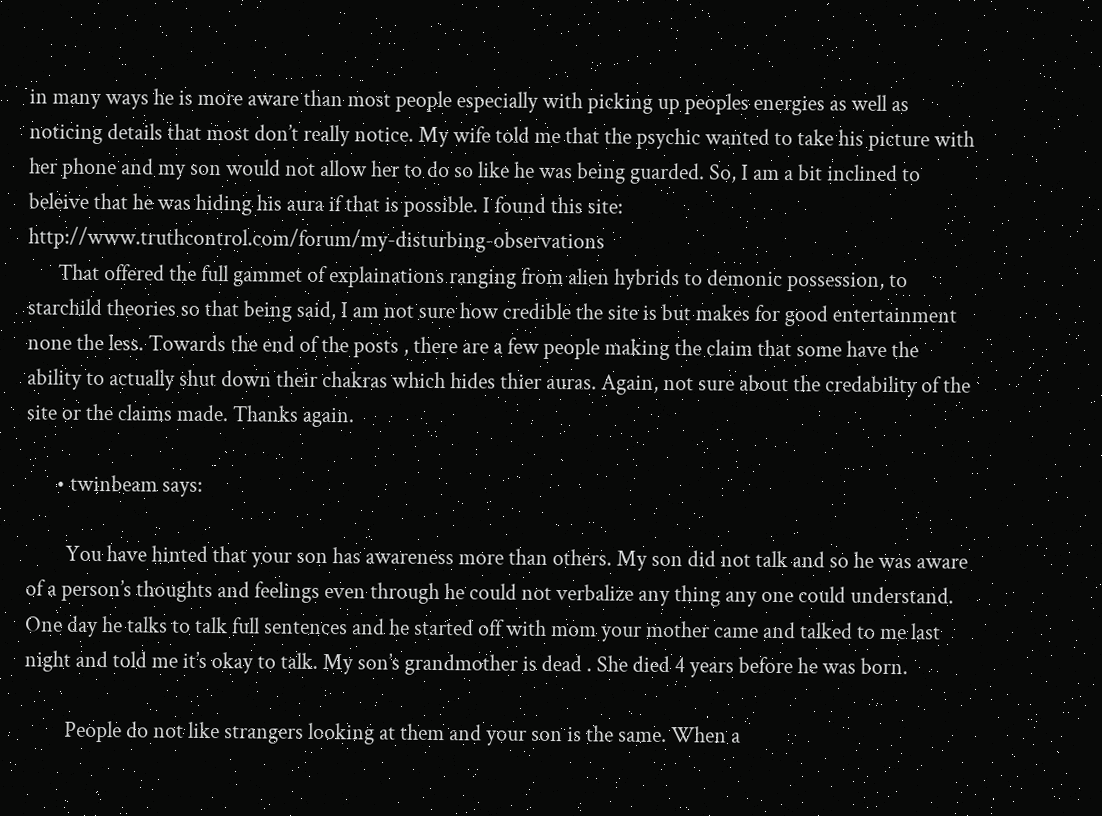in many ways he is more aware than most people especially with picking up peoples energies as well as noticing details that most don’t really notice. My wife told me that the psychic wanted to take his picture with her phone and my son would not allow her to do so like he was being guarded. So, I am a bit inclined to beleive that he was hiding his aura if that is possible. I found this site: http://www.truthcontrol.com/forum/my-disturbing-observations
      That offered the full gammet of explainations ranging from alien hybrids to demonic possession, to starchild theories so that being said, I am not sure how credible the site is but makes for good entertainment none the less. Towards the end of the posts , there are a few people making the claim that some have the ability to actually shut down their chakras which hides thier auras. Again, not sure about the credability of the site or the claims made. Thanks again.

      • twinbeam says:

        You have hinted that your son has awareness more than others. My son did not talk and so he was aware of a person’s thoughts and feelings even through he could not verbalize any thing any one could understand. One day he talks to talk full sentences and he started off with mom your mother came and talked to me last night and told me it’s okay to talk. My son’s grandmother is dead . She died 4 years before he was born.

        People do not like strangers looking at them and your son is the same. When a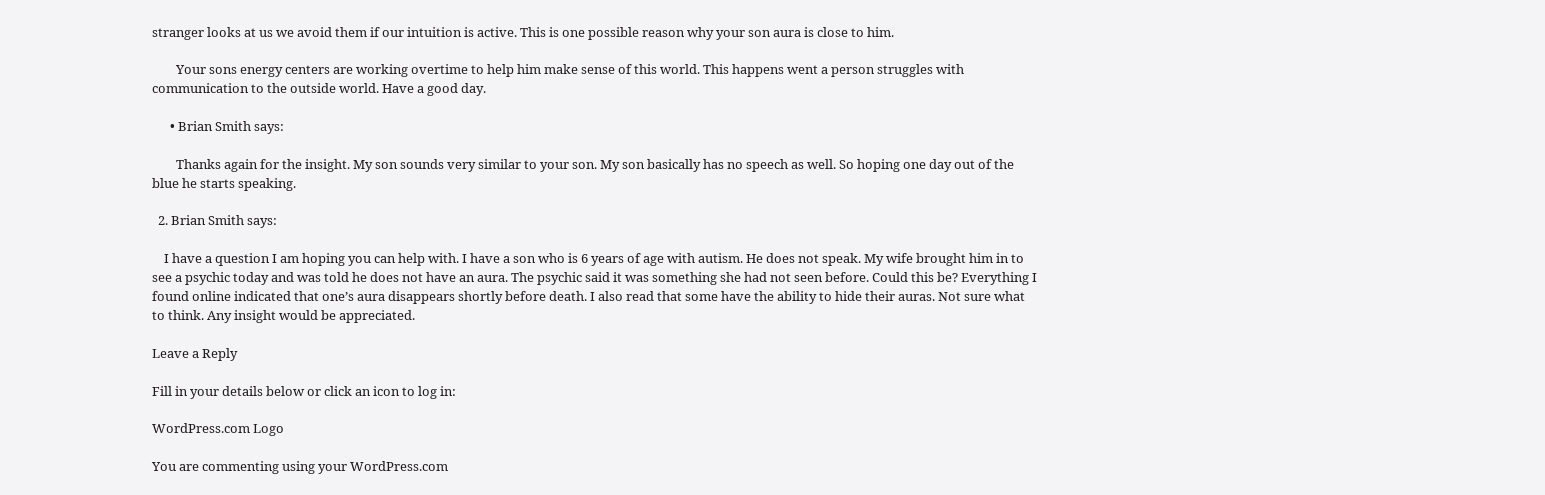stranger looks at us we avoid them if our intuition is active. This is one possible reason why your son aura is close to him.

        Your sons energy centers are working overtime to help him make sense of this world. This happens went a person struggles with communication to the outside world. Have a good day.

      • Brian Smith says:

        Thanks again for the insight. My son sounds very similar to your son. My son basically has no speech as well. So hoping one day out of the blue he starts speaking.

  2. Brian Smith says:

    I have a question I am hoping you can help with. I have a son who is 6 years of age with autism. He does not speak. My wife brought him in to see a psychic today and was told he does not have an aura. The psychic said it was something she had not seen before. Could this be? Everything I found online indicated that one’s aura disappears shortly before death. I also read that some have the ability to hide their auras. Not sure what to think. Any insight would be appreciated.

Leave a Reply

Fill in your details below or click an icon to log in:

WordPress.com Logo

You are commenting using your WordPress.com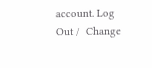account. Log Out /  Change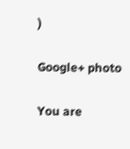)

Google+ photo

You are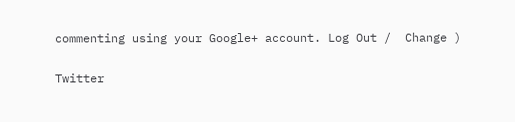commenting using your Google+ account. Log Out /  Change )

Twitter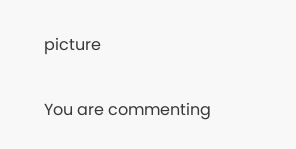picture

You are commenting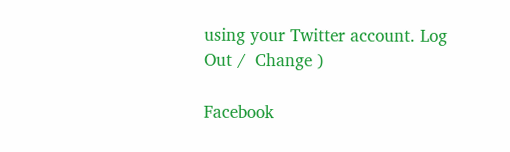using your Twitter account. Log Out /  Change )

Facebook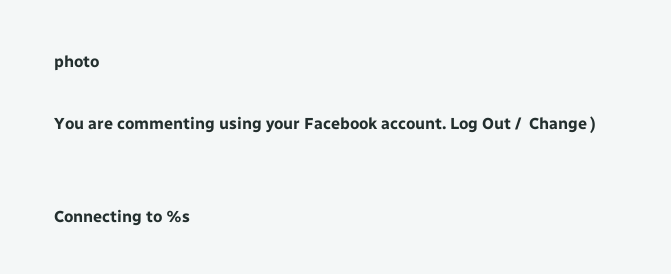photo

You are commenting using your Facebook account. Log Out /  Change )


Connecting to %s